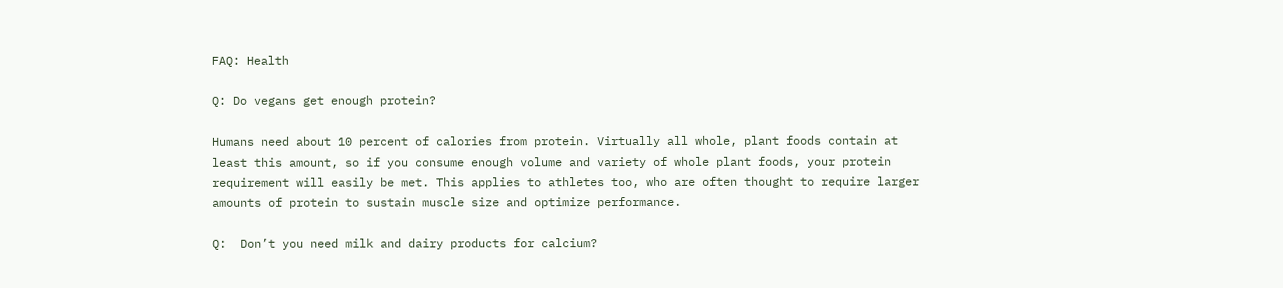FAQ: Health

Q: Do vegans get enough protein?

Humans need about 10 percent of calories from protein. Virtually all whole, plant foods contain at least this amount, so if you consume enough volume and variety of whole plant foods, your protein requirement will easily be met. This applies to athletes too, who are often thought to require larger amounts of protein to sustain muscle size and optimize performance.

Q:  Don’t you need milk and dairy products for calcium?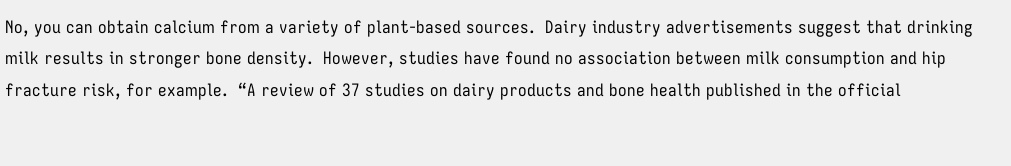No, you can obtain calcium from a variety of plant-based sources.  Dairy industry advertisements suggest that drinking milk results in stronger bone density.  However, studies have found no association between milk consumption and hip fracture risk, for example.  “A review of 37 studies on dairy products and bone health published in the official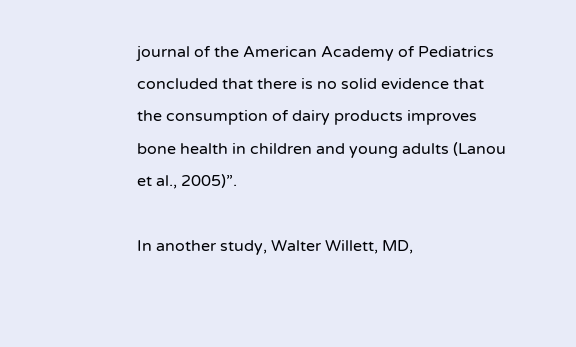journal of the American Academy of Pediatrics concluded that there is no solid evidence that the consumption of dairy products improves bone health in children and young adults (Lanou et al., 2005)”.

In another study, Walter Willett, MD,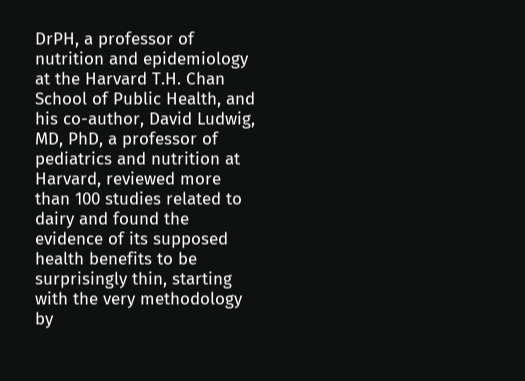DrPH, a professor of nutrition and epidemiology at the Harvard T.H. Chan School of Public Health, and his co-author, David Ludwig, MD, PhD, a professor of pediatrics and nutrition at Harvard, reviewed more than 100 studies related to dairy and found the evidence of its supposed health benefits to be surprisingly thin, starting with the very methodology by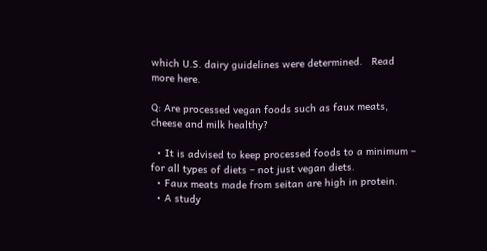which U.S. dairy guidelines were determined.   Read more here.

Q: Are processed vegan foods such as faux meats, cheese and milk healthy?

  • It is advised to keep processed foods to a minimum – for all types of diets – not just vegan diets.
  • Faux meats made from seitan are high in protein.
  • A study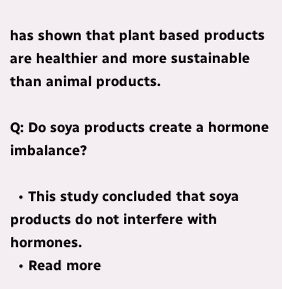has shown that plant based products are healthier and more sustainable than animal products.

Q: Do soya products create a hormone imbalance?

  • This study concluded that soya products do not interfere with hormones.
  • Read more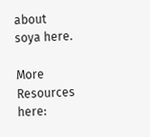about soya here.

More Resources here: